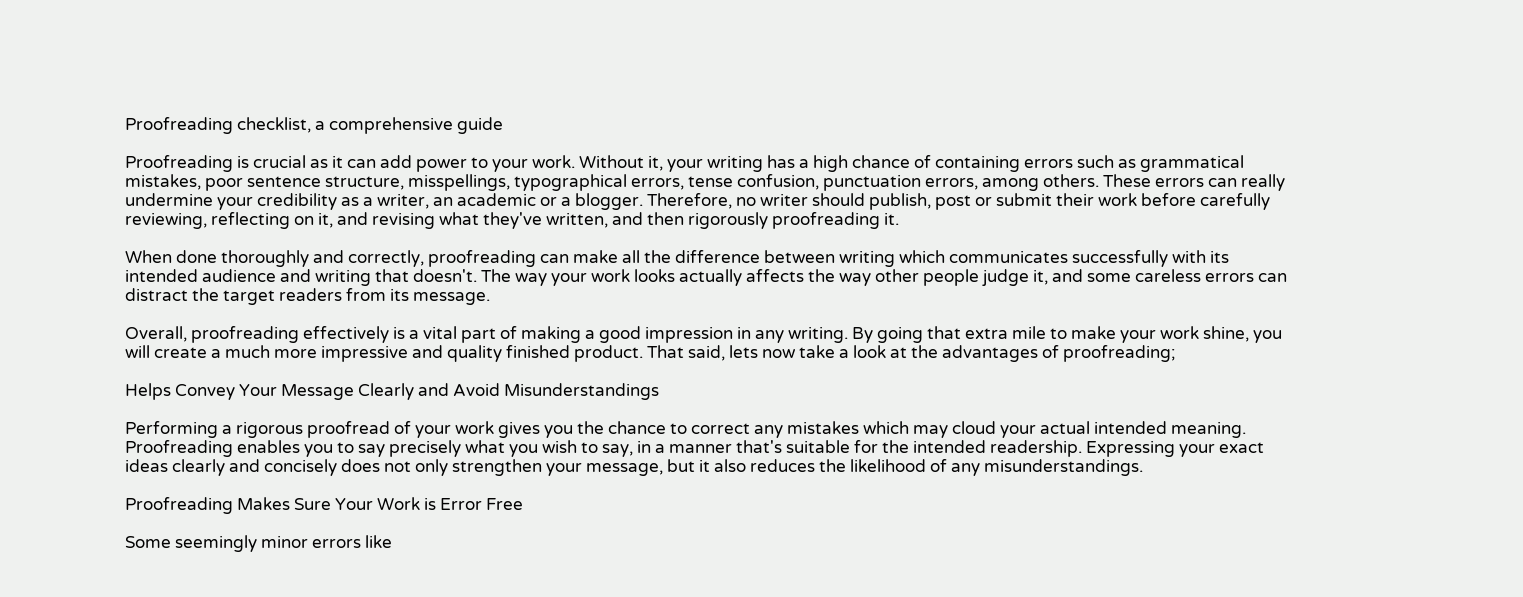Proofreading checklist, a comprehensive guide

Proofreading is crucial as it can add power to your work. Without it, your writing has a high chance of containing errors such as grammatical mistakes, poor sentence structure, misspellings, typographical errors, tense confusion, punctuation errors, among others. These errors can really undermine your credibility as a writer, an academic or a blogger. Therefore, no writer should publish, post or submit their work before carefully reviewing, reflecting on it, and revising what they've written, and then rigorously proofreading it.

When done thoroughly and correctly, proofreading can make all the difference between writing which communicates successfully with its intended audience and writing that doesn't. The way your work looks actually affects the way other people judge it, and some careless errors can distract the target readers from its message.

Overall, proofreading effectively is a vital part of making a good impression in any writing. By going that extra mile to make your work shine, you will create a much more impressive and quality finished product. That said, lets now take a look at the advantages of proofreading;

Helps Convey Your Message Clearly and Avoid Misunderstandings

Performing a rigorous proofread of your work gives you the chance to correct any mistakes which may cloud your actual intended meaning. Proofreading enables you to say precisely what you wish to say, in a manner that's suitable for the intended readership. Expressing your exact ideas clearly and concisely does not only strengthen your message, but it also reduces the likelihood of any misunderstandings.

Proofreading Makes Sure Your Work is Error Free

Some seemingly minor errors like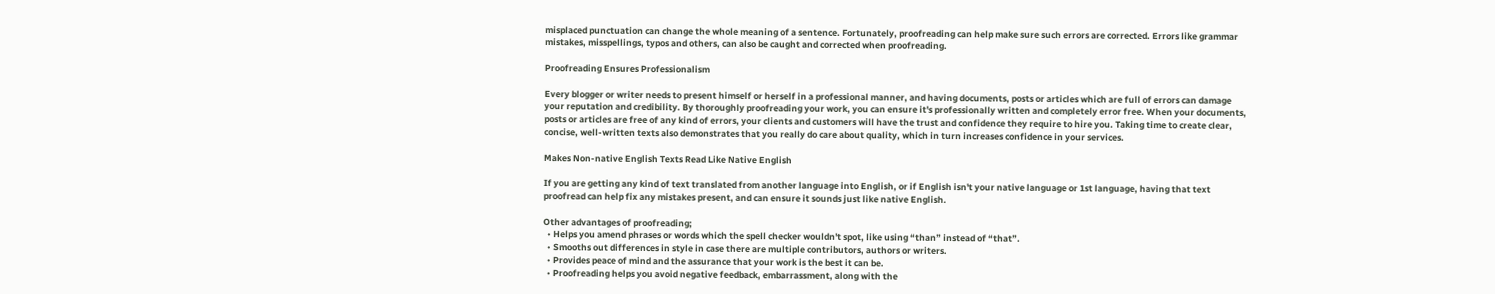misplaced punctuation can change the whole meaning of a sentence. Fortunately, proofreading can help make sure such errors are corrected. Errors like grammar mistakes, misspellings, typos and others, can also be caught and corrected when proofreading.

Proofreading Ensures Professionalism

Every blogger or writer needs to present himself or herself in a professional manner, and having documents, posts or articles which are full of errors can damage your reputation and credibility. By thoroughly proofreading your work, you can ensure it's professionally written and completely error free. When your documents, posts or articles are free of any kind of errors, your clients and customers will have the trust and confidence they require to hire you. Taking time to create clear, concise, well-written texts also demonstrates that you really do care about quality, which in turn increases confidence in your services.

Makes Non-native English Texts Read Like Native English

If you are getting any kind of text translated from another language into English, or if English isn't your native language or 1st language, having that text proofread can help fix any mistakes present, and can ensure it sounds just like native English.

Other advantages of proofreading;
  • Helps you amend phrases or words which the spell checker wouldn't spot, like using “than” instead of “that”.
  • Smooths out differences in style in case there are multiple contributors, authors or writers.
  • Provides peace of mind and the assurance that your work is the best it can be.
  • Proofreading helps you avoid negative feedback, embarrassment, along with the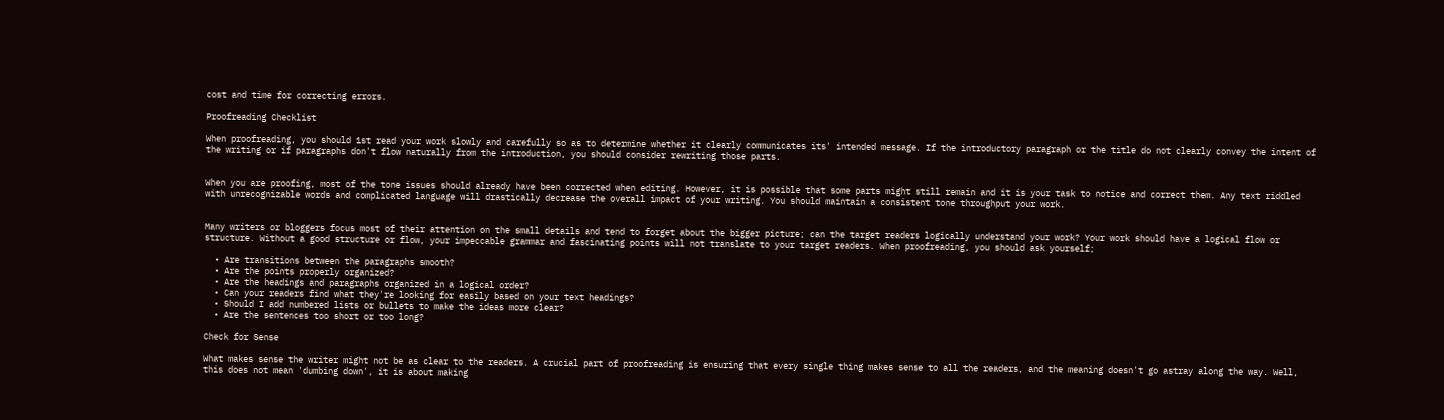cost and time for correcting errors.

Proofreading Checklist

When proofreading, you should 1st read your work slowly and carefully so as to determine whether it clearly communicates its' intended message. If the introductory paragraph or the title do not clearly convey the intent of the writing or if paragraphs don't flow naturally from the introduction, you should consider rewriting those parts.


When you are proofing, most of the tone issues should already have been corrected when editing. However, it is possible that some parts might still remain and it is your task to notice and correct them. Any text riddled with unrecognizable words and complicated language will drastically decrease the overall impact of your writing. You should maintain a consistent tone throughput your work.


Many writers or bloggers focus most of their attention on the small details and tend to forget about the bigger picture; can the target readers logically understand your work? Your work should have a logical flow or structure. Without a good structure or flow, your impeccable grammar and fascinating points will not translate to your target readers. When proofreading, you should ask yourself;

  • Are transitions between the paragraphs smooth?
  • Are the points properly organized?
  • Are the headings and paragraphs organized in a logical order?
  • Can your readers find what they're looking for easily based on your text headings?
  • Should I add numbered lists or bullets to make the ideas more clear?
  • Are the sentences too short or too long?

Check for Sense

What makes sense the writer might not be as clear to the readers. A crucial part of proofreading is ensuring that every single thing makes sense to all the readers, and the meaning doesn't go astray along the way. Well, this does not mean 'dumbing down', it is about making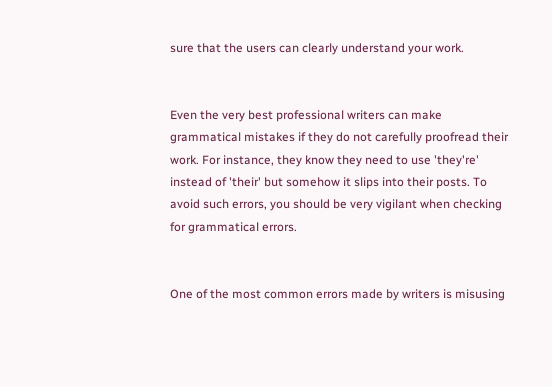sure that the users can clearly understand your work.


Even the very best professional writers can make grammatical mistakes if they do not carefully proofread their work. For instance, they know they need to use 'they're' instead of 'their' but somehow it slips into their posts. To avoid such errors, you should be very vigilant when checking for grammatical errors.


One of the most common errors made by writers is misusing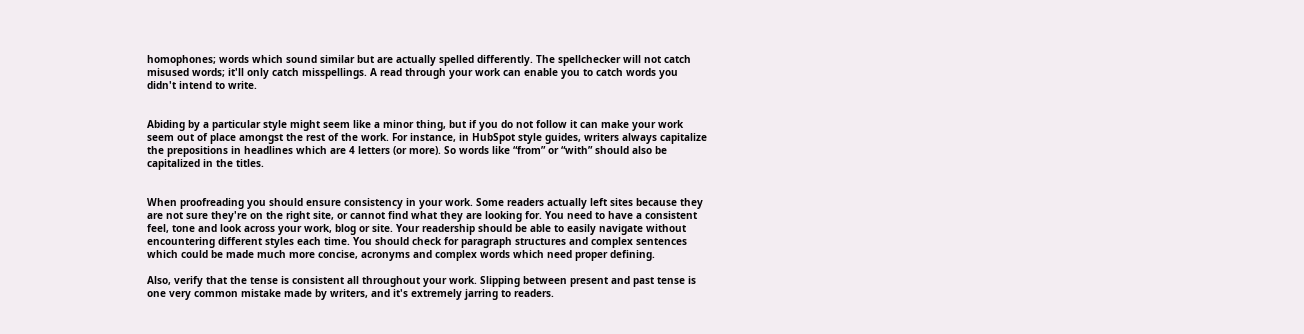homophones; words which sound similar but are actually spelled differently. The spellchecker will not catch misused words; it'll only catch misspellings. A read through your work can enable you to catch words you didn't intend to write.


Abiding by a particular style might seem like a minor thing, but if you do not follow it can make your work seem out of place amongst the rest of the work. For instance, in HubSpot style guides, writers always capitalize the prepositions in headlines which are 4 letters (or more). So words like “from” or “with” should also be capitalized in the titles.


When proofreading you should ensure consistency in your work. Some readers actually left sites because they are not sure they're on the right site, or cannot find what they are looking for. You need to have a consistent feel, tone and look across your work, blog or site. Your readership should be able to easily navigate without encountering different styles each time. You should check for paragraph structures and complex sentences which could be made much more concise, acronyms and complex words which need proper defining.

Also, verify that the tense is consistent all throughout your work. Slipping between present and past tense is one very common mistake made by writers, and it's extremely jarring to readers.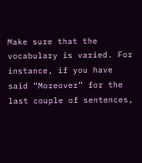Make sure that the vocabulary is varied. For instance, if you have said “Moreover” for the last couple of sentences,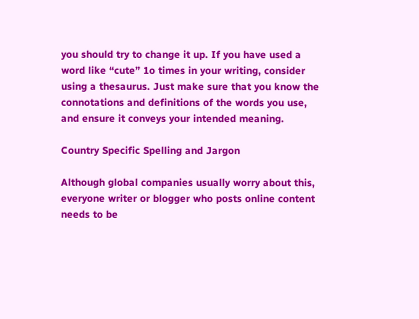you should try to change it up. If you have used a word like “cute” 1o times in your writing, consider using a thesaurus. Just make sure that you know the connotations and definitions of the words you use, and ensure it conveys your intended meaning.

Country Specific Spelling and Jargon

Although global companies usually worry about this, everyone writer or blogger who posts online content needs to be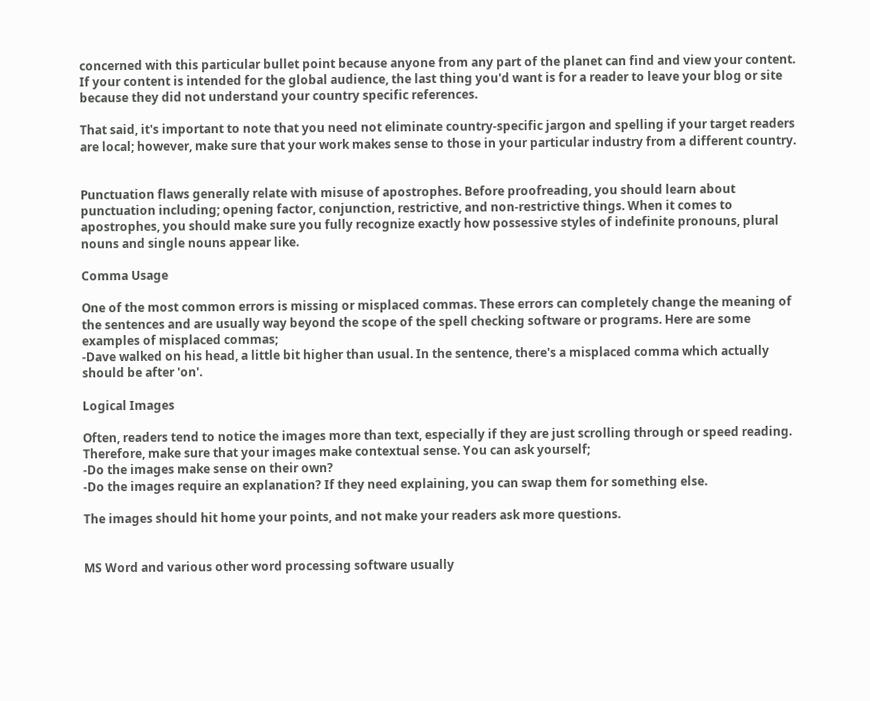concerned with this particular bullet point because anyone from any part of the planet can find and view your content. If your content is intended for the global audience, the last thing you'd want is for a reader to leave your blog or site because they did not understand your country specific references.

That said, it's important to note that you need not eliminate country-specific jargon and spelling if your target readers are local; however, make sure that your work makes sense to those in your particular industry from a different country.


Punctuation flaws generally relate with misuse of apostrophes. Before proofreading, you should learn about punctuation including; opening factor, conjunction, restrictive, and non-restrictive things. When it comes to apostrophes, you should make sure you fully recognize exactly how possessive styles of indefinite pronouns, plural nouns and single nouns appear like.

Comma Usage

One of the most common errors is missing or misplaced commas. These errors can completely change the meaning of the sentences and are usually way beyond the scope of the spell checking software or programs. Here are some examples of misplaced commas;
-Dave walked on his head, a little bit higher than usual. In the sentence, there's a misplaced comma which actually should be after 'on'.

Logical Images

Often, readers tend to notice the images more than text, especially if they are just scrolling through or speed reading. Therefore, make sure that your images make contextual sense. You can ask yourself;
-Do the images make sense on their own?
-Do the images require an explanation? If they need explaining, you can swap them for something else.

The images should hit home your points, and not make your readers ask more questions.


MS Word and various other word processing software usually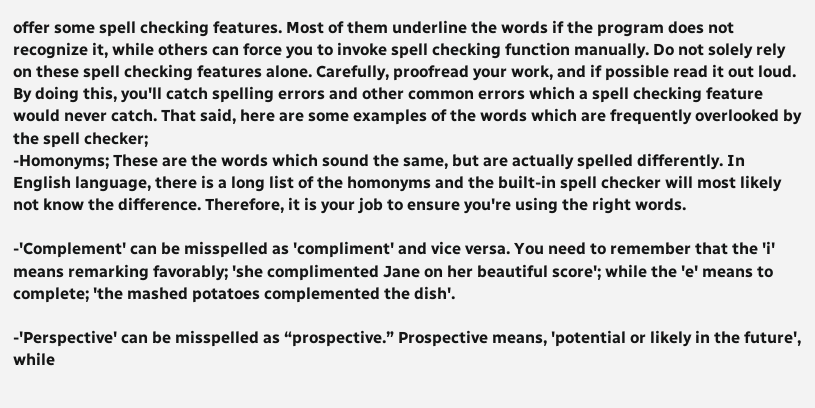offer some spell checking features. Most of them underline the words if the program does not recognize it, while others can force you to invoke spell checking function manually. Do not solely rely on these spell checking features alone. Carefully, proofread your work, and if possible read it out loud. By doing this, you'll catch spelling errors and other common errors which a spell checking feature would never catch. That said, here are some examples of the words which are frequently overlooked by the spell checker;
-Homonyms; These are the words which sound the same, but are actually spelled differently. In English language, there is a long list of the homonyms and the built-in spell checker will most likely not know the difference. Therefore, it is your job to ensure you're using the right words.

-'Complement' can be misspelled as 'compliment' and vice versa. You need to remember that the 'i' means remarking favorably; 'she complimented Jane on her beautiful score'; while the 'e' means to complete; 'the mashed potatoes complemented the dish'.

-'Perspective' can be misspelled as “prospective.” Prospective means, 'potential or likely in the future', while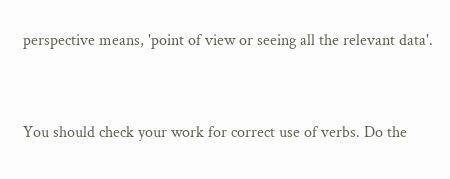perspective means, 'point of view or seeing all the relevant data'.


You should check your work for correct use of verbs. Do the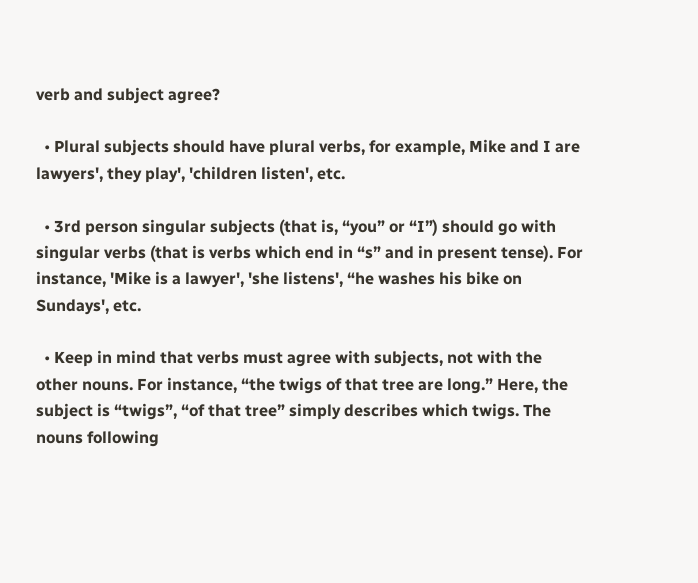verb and subject agree?

  • Plural subjects should have plural verbs, for example, Mike and I are lawyers', they play', 'children listen', etc.

  • 3rd person singular subjects (that is, “you” or “I”) should go with singular verbs (that is verbs which end in “s” and in present tense). For instance, 'Mike is a lawyer', 'she listens', “he washes his bike on Sundays', etc.

  • Keep in mind that verbs must agree with subjects, not with the other nouns. For instance, “the twigs of that tree are long.” Here, the subject is “twigs”, “of that tree” simply describes which twigs. The nouns following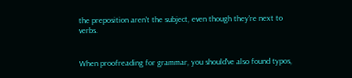the preposition aren't the subject, even though they're next to verbs.


When proofreading for grammar, you should've also found typos,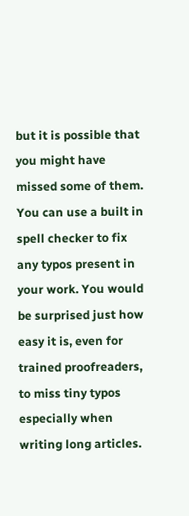but it is possible that you might have missed some of them. You can use a built in spell checker to fix any typos present in your work. You would be surprised just how easy it is, even for trained proofreaders, to miss tiny typos especially when writing long articles.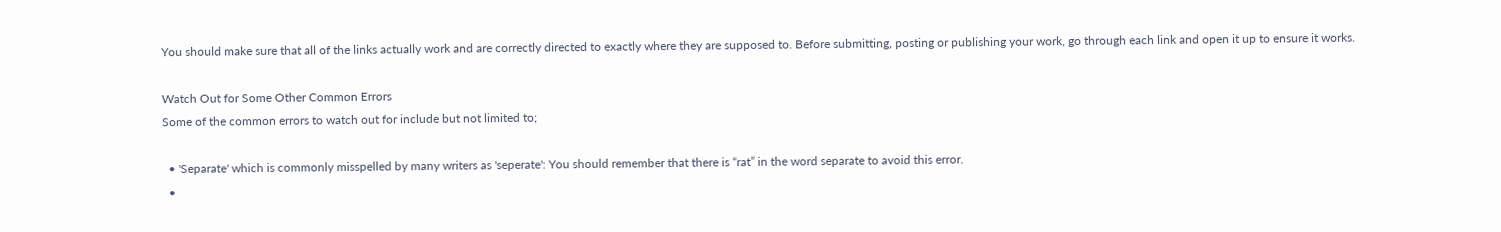You should make sure that all of the links actually work and are correctly directed to exactly where they are supposed to. Before submitting, posting or publishing your work, go through each link and open it up to ensure it works.

Watch Out for Some Other Common Errors
Some of the common errors to watch out for include but not limited to;

  • 'Separate' which is commonly misspelled by many writers as 'seperate': You should remember that there is “rat” in the word separate to avoid this error.
  •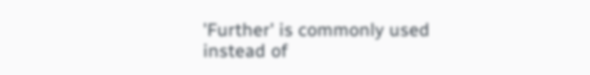'Further' is commonly used instead of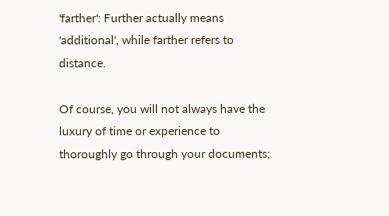'farther': Further actually means 'additional', while farther refers to distance.

Of course, you will not always have the luxury of time or experience to thoroughly go through your documents;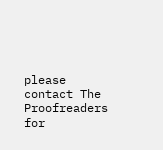please contact The Proofreaders for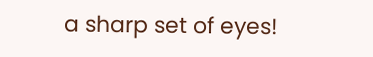a sharp set of eyes!